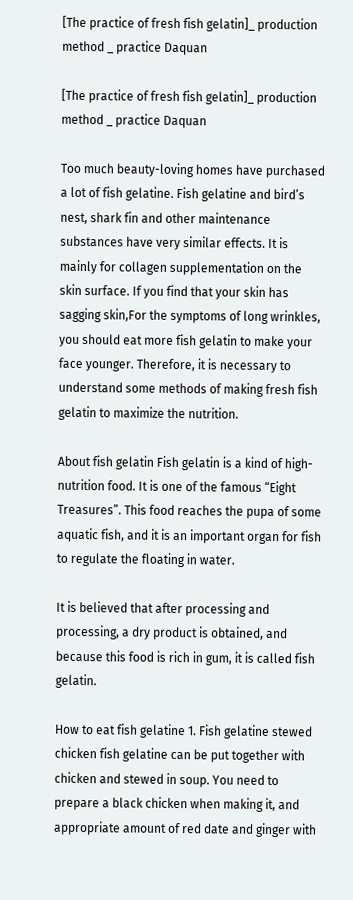[The practice of fresh fish gelatin]_ production method _ practice Daquan

[The practice of fresh fish gelatin]_ production method _ practice Daquan

Too much beauty-loving homes have purchased a lot of fish gelatine. Fish gelatine and bird’s nest, shark fin and other maintenance substances have very similar effects. It is mainly for collagen supplementation on the skin surface. If you find that your skin has sagging skin,For the symptoms of long wrinkles, you should eat more fish gelatin to make your face younger. Therefore, it is necessary to understand some methods of making fresh fish gelatin to maximize the nutrition.

About fish gelatin Fish gelatin is a kind of high-nutrition food. It is one of the famous “Eight Treasures”. This food reaches the pupa of some aquatic fish, and it is an important organ for fish to regulate the floating in water.

It is believed that after processing and processing, a dry product is obtained, and because this food is rich in gum, it is called fish gelatin.

How to eat fish gelatine 1. Fish gelatine stewed chicken fish gelatine can be put together with chicken and stewed in soup. You need to prepare a black chicken when making it, and appropriate amount of red date and ginger with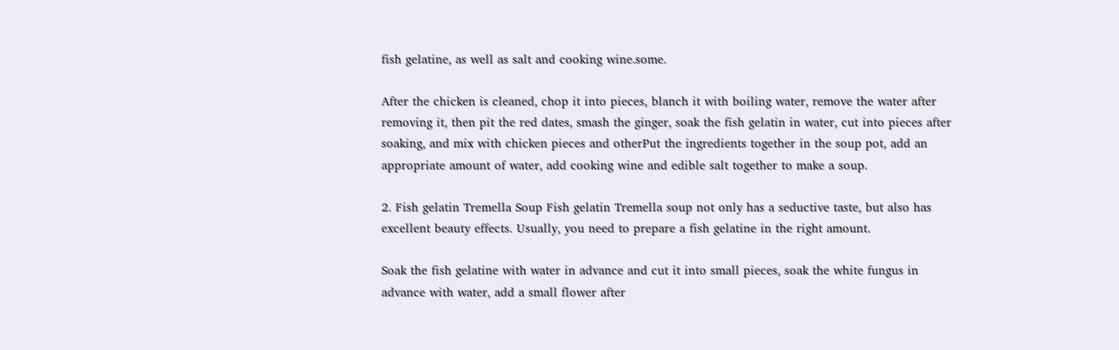fish gelatine, as well as salt and cooking wine.some.

After the chicken is cleaned, chop it into pieces, blanch it with boiling water, remove the water after removing it, then pit the red dates, smash the ginger, soak the fish gelatin in water, cut into pieces after soaking, and mix with chicken pieces and otherPut the ingredients together in the soup pot, add an appropriate amount of water, add cooking wine and edible salt together to make a soup.

2. Fish gelatin Tremella Soup Fish gelatin Tremella soup not only has a seductive taste, but also has excellent beauty effects. Usually, you need to prepare a fish gelatine in the right amount.

Soak the fish gelatine with water in advance and cut it into small pieces, soak the white fungus in advance with water, add a small flower after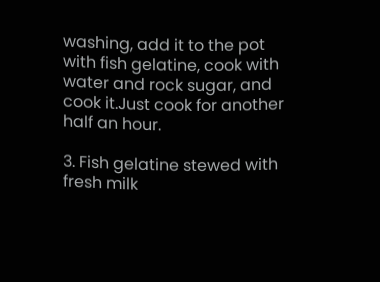washing, add it to the pot with fish gelatine, cook with water and rock sugar, and cook it.Just cook for another half an hour.

3. Fish gelatine stewed with fresh milk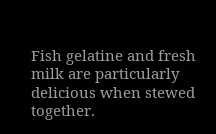Fish gelatine and fresh milk are particularly delicious when stewed together.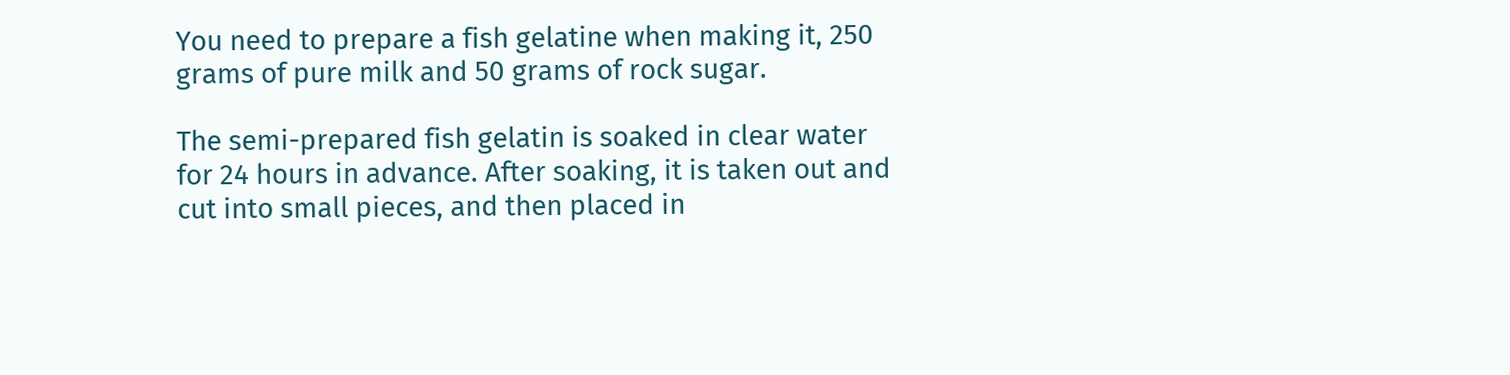You need to prepare a fish gelatine when making it, 250 grams of pure milk and 50 grams of rock sugar.

The semi-prepared fish gelatin is soaked in clear water for 24 hours in advance. After soaking, it is taken out and cut into small pieces, and then placed in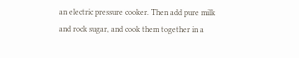an electric pressure cooker. Then add pure milk and rock sugar, and cook them together in a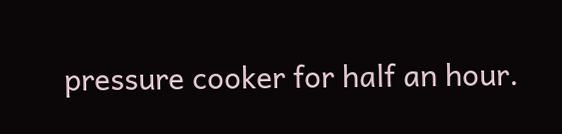pressure cooker for half an hour.